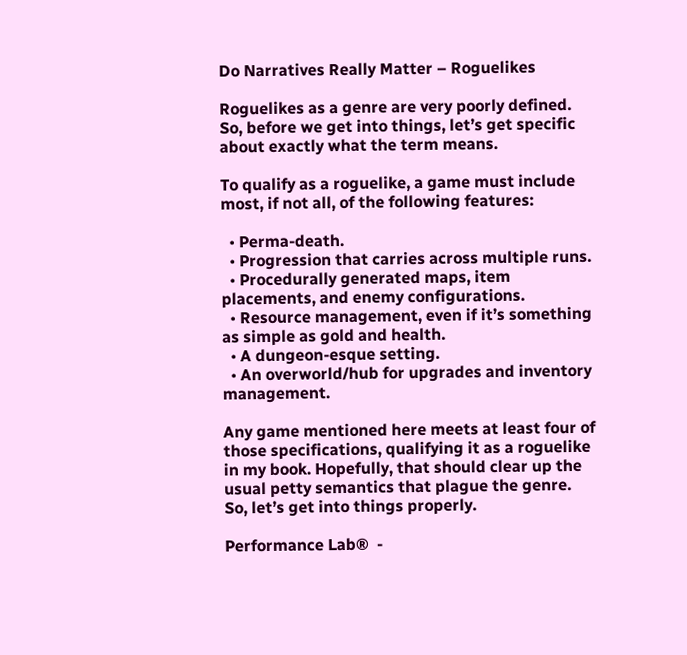Do Narratives Really Matter – Roguelikes

Roguelikes as a genre are very poorly defined. So, before we get into things, let’s get specific about exactly what the term means.

To qualify as a roguelike, a game must include most, if not all, of the following features:

  • Perma-death.
  • Progression that carries across multiple runs.
  • Procedurally generated maps, item placements, and enemy configurations.
  • Resource management, even if it’s something as simple as gold and health.
  • A dungeon-esque setting.
  • An overworld/hub for upgrades and inventory management.

Any game mentioned here meets at least four of those specifications, qualifying it as a roguelike in my book. Hopefully, that should clear up the usual petty semantics that plague the genre. So, let’s get into things properly.

Performance Lab®  -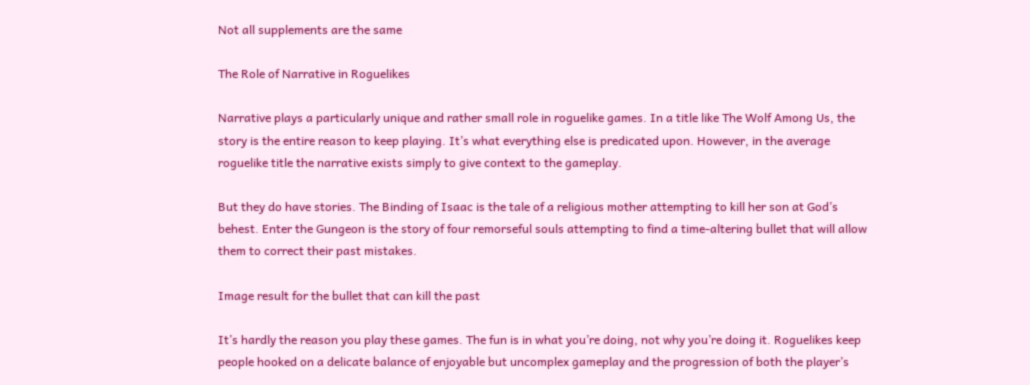Not all supplements are the same

The Role of Narrative in Roguelikes

Narrative plays a particularly unique and rather small role in roguelike games. In a title like The Wolf Among Us, the story is the entire reason to keep playing. It’s what everything else is predicated upon. However, in the average roguelike title the narrative exists simply to give context to the gameplay.

But they do have stories. The Binding of Isaac is the tale of a religious mother attempting to kill her son at God’s behest. Enter the Gungeon is the story of four remorseful souls attempting to find a time-altering bullet that will allow them to correct their past mistakes.

Image result for the bullet that can kill the past

It’s hardly the reason you play these games. The fun is in what you’re doing, not why you’re doing it. Roguelikes keep people hooked on a delicate balance of enjoyable but uncomplex gameplay and the progression of both the player’s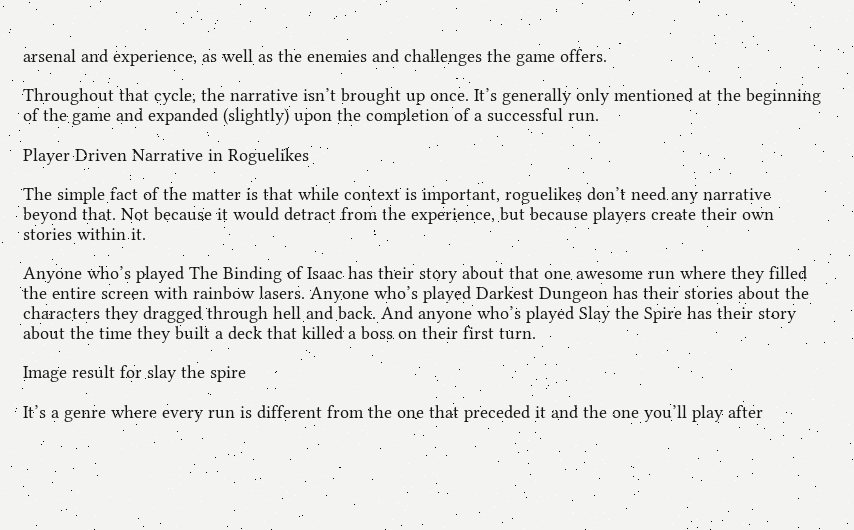arsenal and experience, as well as the enemies and challenges the game offers.

Throughout that cycle, the narrative isn’t brought up once. It’s generally only mentioned at the beginning of the game and expanded (slightly) upon the completion of a successful run.

Player Driven Narrative in Roguelikes

The simple fact of the matter is that while context is important, roguelikes don’t need any narrative beyond that. Not because it would detract from the experience, but because players create their own stories within it.

Anyone who’s played The Binding of Isaac has their story about that one awesome run where they filled the entire screen with rainbow lasers. Anyone who’s played Darkest Dungeon has their stories about the characters they dragged through hell and back. And anyone who’s played Slay the Spire has their story about the time they built a deck that killed a boss on their first turn.

Image result for slay the spire

It’s a genre where every run is different from the one that preceded it and the one you’ll play after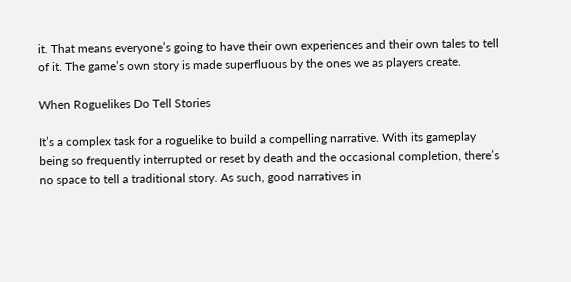it. That means everyone’s going to have their own experiences and their own tales to tell of it. The game’s own story is made superfluous by the ones we as players create.

When Roguelikes Do Tell Stories

It’s a complex task for a roguelike to build a compelling narrative. With its gameplay being so frequently interrupted or reset by death and the occasional completion, there’s no space to tell a traditional story. As such, good narratives in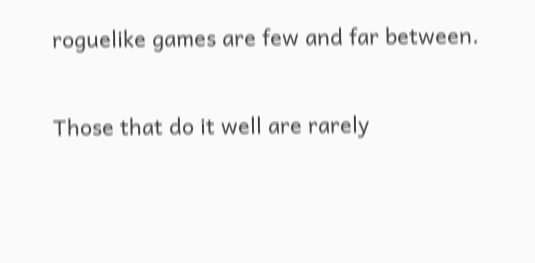roguelike games are few and far between.

Those that do it well are rarely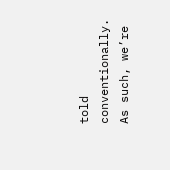told conventionally. As such, we’re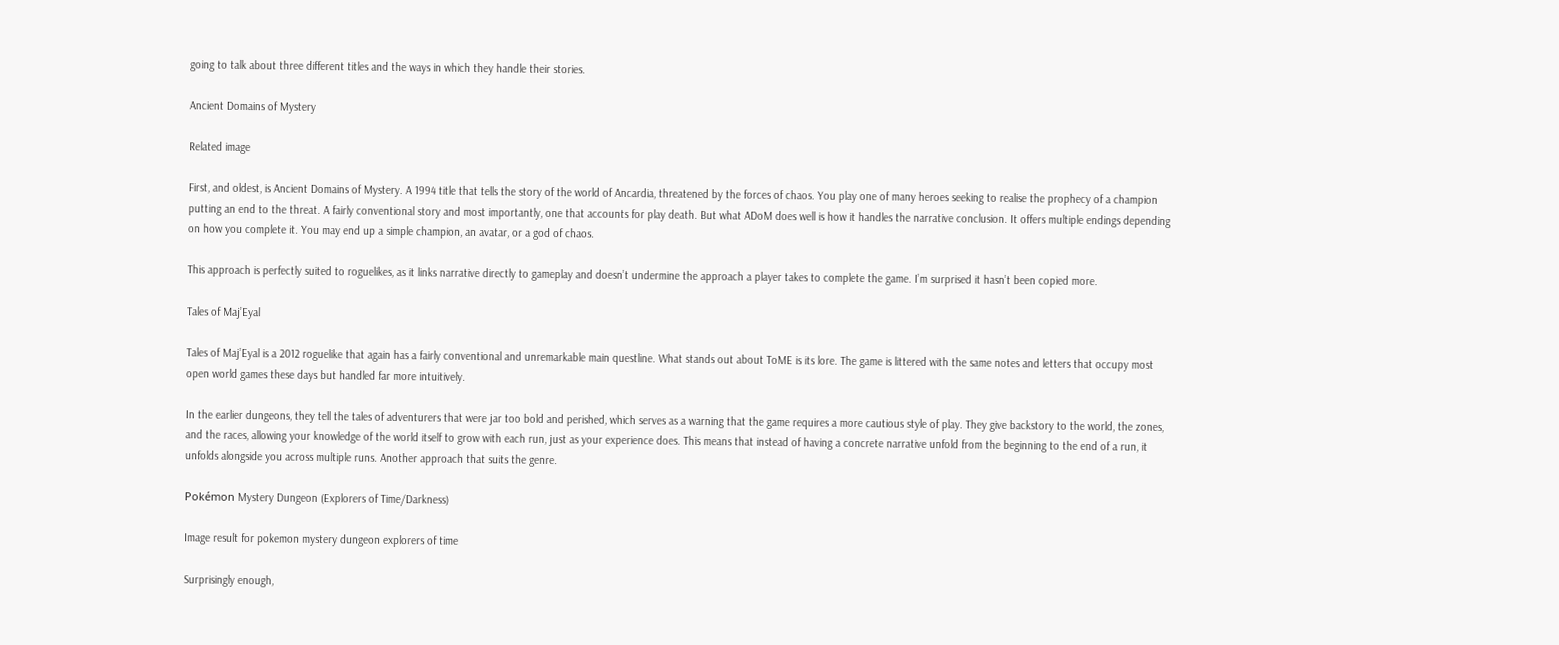going to talk about three different titles and the ways in which they handle their stories.

Ancient Domains of Mystery

Related image

First, and oldest, is Ancient Domains of Mystery. A 1994 title that tells the story of the world of Ancardia, threatened by the forces of chaos. You play one of many heroes seeking to realise the prophecy of a champion putting an end to the threat. A fairly conventional story and most importantly, one that accounts for play death. But what ADoM does well is how it handles the narrative conclusion. It offers multiple endings depending on how you complete it. You may end up a simple champion, an avatar, or a god of chaos.

This approach is perfectly suited to roguelikes, as it links narrative directly to gameplay and doesn’t undermine the approach a player takes to complete the game. I’m surprised it hasn’t been copied more.

Tales of Maj’Eyal

Tales of Maj’Eyal is a 2012 roguelike that again has a fairly conventional and unremarkable main questline. What stands out about ToME is its lore. The game is littered with the same notes and letters that occupy most open world games these days but handled far more intuitively.

In the earlier dungeons, they tell the tales of adventurers that were jar too bold and perished, which serves as a warning that the game requires a more cautious style of play. They give backstory to the world, the zones, and the races, allowing your knowledge of the world itself to grow with each run, just as your experience does. This means that instead of having a concrete narrative unfold from the beginning to the end of a run, it unfolds alongside you across multiple runs. Another approach that suits the genre.

Pokémon Mystery Dungeon (Explorers of Time/Darkness)

Image result for pokemon mystery dungeon explorers of time

Surprisingly enough,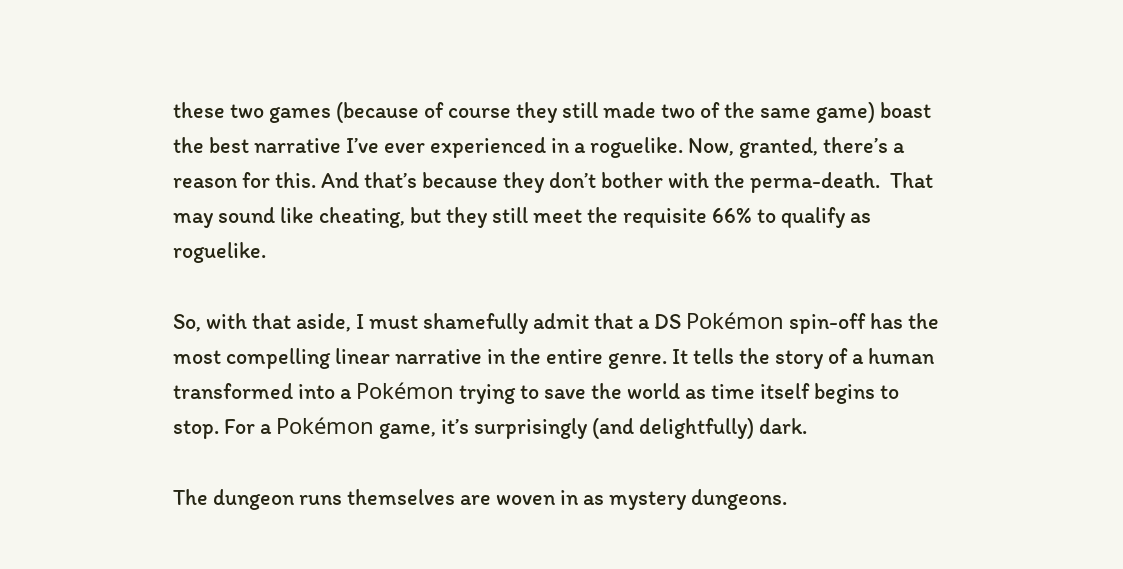these two games (because of course they still made two of the same game) boast the best narrative I’ve ever experienced in a roguelike. Now, granted, there’s a reason for this. And that’s because they don’t bother with the perma-death.  That may sound like cheating, but they still meet the requisite 66% to qualify as roguelike.

So, with that aside, I must shamefully admit that a DS Pokémon spin-off has the most compelling linear narrative in the entire genre. It tells the story of a human transformed into a Pokémon trying to save the world as time itself begins to stop. For a Pokémon game, it’s surprisingly (and delightfully) dark.

The dungeon runs themselves are woven in as mystery dungeons.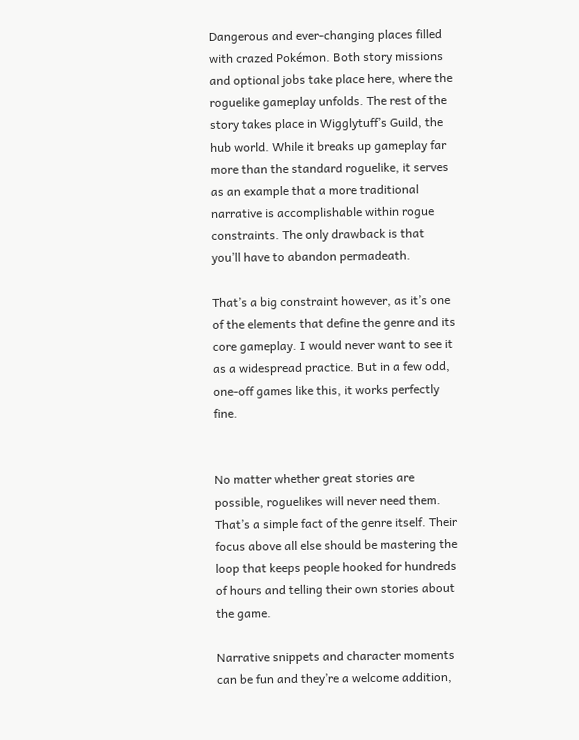Dangerous and ever-changing places filled with crazed Pokémon. Both story missions and optional jobs take place here, where the roguelike gameplay unfolds. The rest of the story takes place in Wigglytuff’s Guild, the hub world. While it breaks up gameplay far more than the standard roguelike, it serves as an example that a more traditional narrative is accomplishable within rogue constraints. The only drawback is that you’ll have to abandon permadeath.

That’s a big constraint however, as it’s one of the elements that define the genre and its core gameplay. I would never want to see it as a widespread practice. But in a few odd, one-off games like this, it works perfectly fine.


No matter whether great stories are possible, roguelikes will never need them. That’s a simple fact of the genre itself. Their focus above all else should be mastering the loop that keeps people hooked for hundreds of hours and telling their own stories about the game.

Narrative snippets and character moments can be fun and they’re a welcome addition,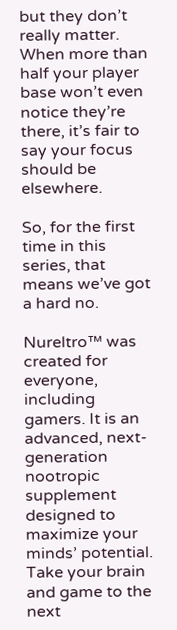but they don’t really matter. When more than half your player base won’t even notice they’re there, it’s fair to say your focus should be elsewhere.

So, for the first time in this series, that means we’ve got a hard no.

Nureltro™ was created for everyone, including gamers. It is an advanced, next-generation nootropic supplement designed to maximize your minds’ potential. Take your brain and game to the next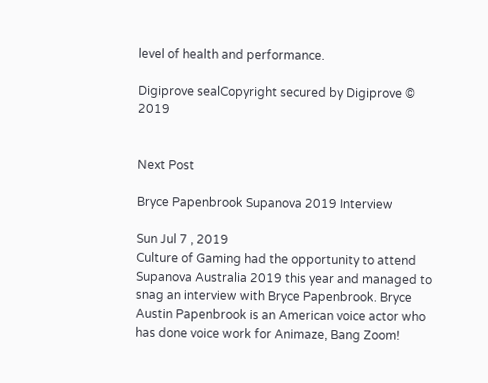level of health and performance.

Digiprove sealCopyright secured by Digiprove © 2019


Next Post

Bryce Papenbrook Supanova 2019 Interview

Sun Jul 7 , 2019
Culture of Gaming had the opportunity to attend Supanova Australia 2019 this year and managed to snag an interview with Bryce Papenbrook. Bryce Austin Papenbrook is an American voice actor who has done voice work for Animaze, Bang Zoom!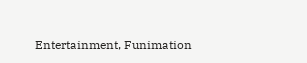Entertainment, Funimation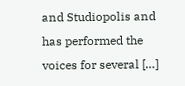and Studiopolis and has performed the voices for several […]